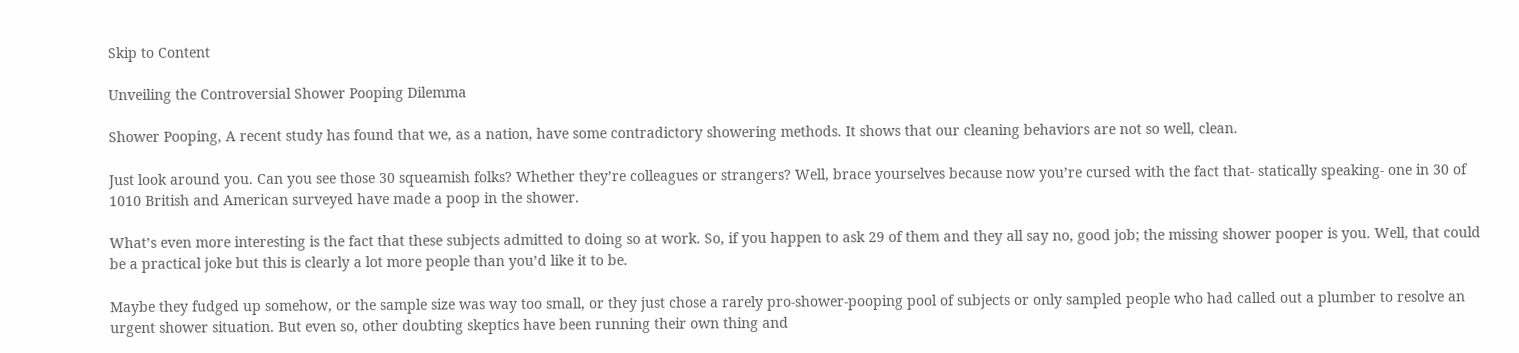Skip to Content

Unveiling the Controversial Shower Pooping Dilemma

Shower Pooping, A recent study has found that we, as a nation, have some contradictory showering methods. It shows that our cleaning behaviors are not so well, clean.

Just look around you. Can you see those 30 squeamish folks? Whether they’re colleagues or strangers? Well, brace yourselves because now you’re cursed with the fact that- statically speaking- one in 30 of 1010 British and American surveyed have made a poop in the shower.

What’s even more interesting is the fact that these subjects admitted to doing so at work. So, if you happen to ask 29 of them and they all say no, good job; the missing shower pooper is you. Well, that could be a practical joke but this is clearly a lot more people than you’d like it to be.

Maybe they fudged up somehow, or the sample size was way too small, or they just chose a rarely pro-shower-pooping pool of subjects or only sampled people who had called out a plumber to resolve an urgent shower situation. But even so, other doubting skeptics have been running their own thing and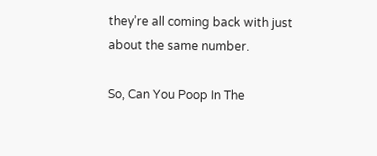they’re all coming back with just about the same number.

So, Can You Poop In The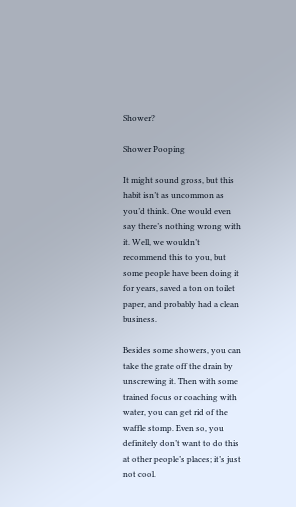Shower?

Shower Pooping

It might sound gross, but this habit isn’t as uncommon as you’d think. One would even say there’s nothing wrong with it. Well, we wouldn’t recommend this to you, but some people have been doing it for years, saved a ton on toilet paper, and probably had a clean business.

Besides some showers, you can take the grate off the drain by unscrewing it. Then with some trained focus or coaching with water, you can get rid of the waffle stomp. Even so, you definitely don’t want to do this at other people’s places; it’s just not cool.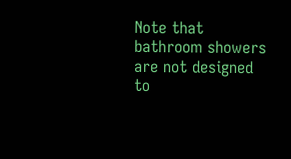Note that bathroom showers are not designed to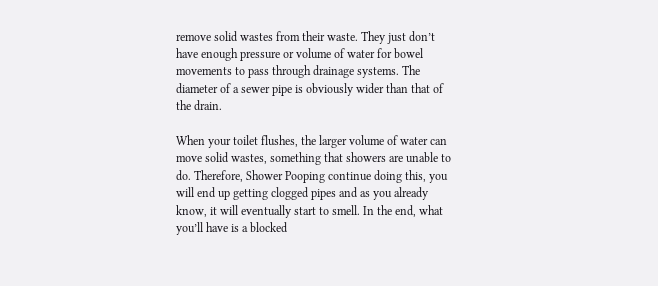remove solid wastes from their waste. They just don’t have enough pressure or volume of water for bowel movements to pass through drainage systems. The diameter of a sewer pipe is obviously wider than that of the drain.

When your toilet flushes, the larger volume of water can move solid wastes, something that showers are unable to do. Therefore, Shower Pooping continue doing this, you will end up getting clogged pipes and as you already know, it will eventually start to smell. In the end, what you’ll have is a blocked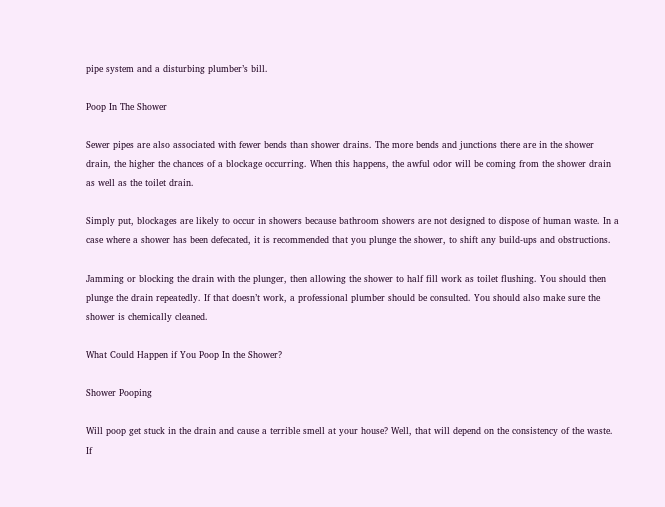pipe system and a disturbing plumber’s bill.

Poop In The Shower

Sewer pipes are also associated with fewer bends than shower drains. The more bends and junctions there are in the shower drain, the higher the chances of a blockage occurring. When this happens, the awful odor will be coming from the shower drain as well as the toilet drain.

Simply put, blockages are likely to occur in showers because bathroom showers are not designed to dispose of human waste. In a case where a shower has been defecated, it is recommended that you plunge the shower, to shift any build-ups and obstructions.

Jamming or blocking the drain with the plunger, then allowing the shower to half fill work as toilet flushing. You should then plunge the drain repeatedly. If that doesn’t work, a professional plumber should be consulted. You should also make sure the shower is chemically cleaned.

What Could Happen if You Poop In the Shower?

Shower Pooping

Will poop get stuck in the drain and cause a terrible smell at your house? Well, that will depend on the consistency of the waste. If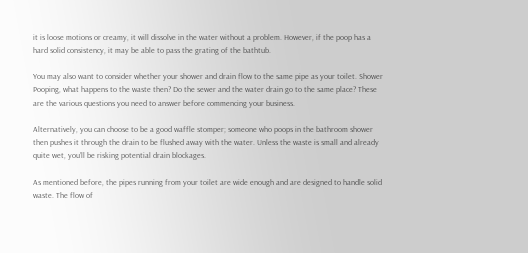it is loose motions or creamy, it will dissolve in the water without a problem. However, if the poop has a hard solid consistency, it may be able to pass the grating of the bathtub.

You may also want to consider whether your shower and drain flow to the same pipe as your toilet. Shower Pooping, what happens to the waste then? Do the sewer and the water drain go to the same place? These are the various questions you need to answer before commencing your business.

Alternatively, you can choose to be a good waffle stomper; someone who poops in the bathroom shower then pushes it through the drain to be flushed away with the water. Unless the waste is small and already quite wet, you’ll be risking potential drain blockages.

As mentioned before, the pipes running from your toilet are wide enough and are designed to handle solid waste. The flow of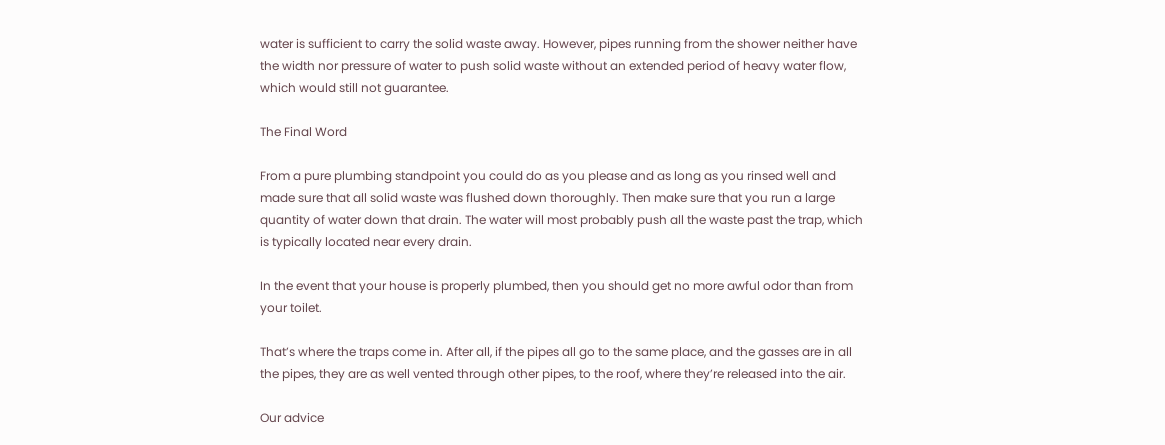water is sufficient to carry the solid waste away. However, pipes running from the shower neither have the width nor pressure of water to push solid waste without an extended period of heavy water flow, which would still not guarantee.

The Final Word

From a pure plumbing standpoint you could do as you please and as long as you rinsed well and made sure that all solid waste was flushed down thoroughly. Then make sure that you run a large quantity of water down that drain. The water will most probably push all the waste past the trap, which is typically located near every drain.

In the event that your house is properly plumbed, then you should get no more awful odor than from your toilet.

That’s where the traps come in. After all, if the pipes all go to the same place, and the gasses are in all the pipes, they are as well vented through other pipes, to the roof, where they’re released into the air.

Our advice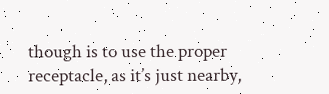though is to use the proper receptacle, as it’s just nearby,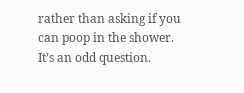rather than asking if you can poop in the shower. It’s an odd question.